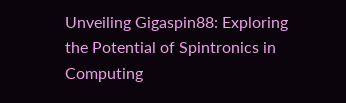Unveiling Gigaspin88: Exploring the Potential of Spintronics in Computing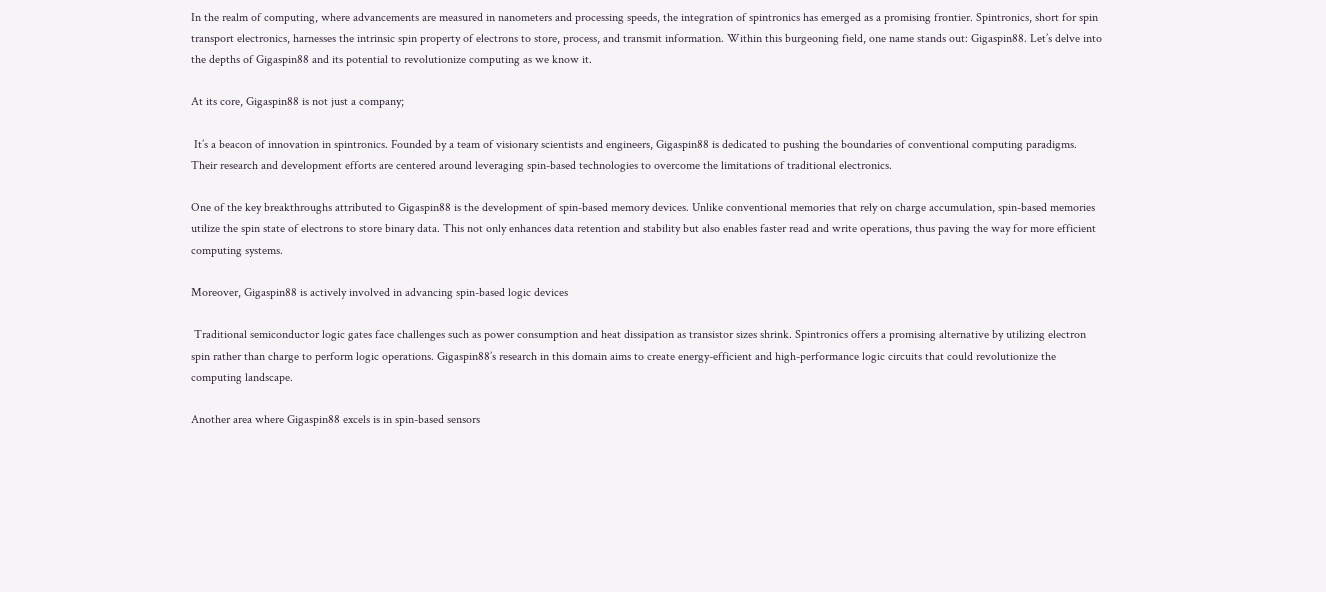In the realm of computing, where advancements are measured in nanometers and processing speeds, the integration of spintronics has emerged as a promising frontier. Spintronics, short for spin transport electronics, harnesses the intrinsic spin property of electrons to store, process, and transmit information. Within this burgeoning field, one name stands out: Gigaspin88. Let’s delve into the depths of Gigaspin88 and its potential to revolutionize computing as we know it.

At its core, Gigaspin88 is not just a company;

 It’s a beacon of innovation in spintronics. Founded by a team of visionary scientists and engineers, Gigaspin88 is dedicated to pushing the boundaries of conventional computing paradigms. Their research and development efforts are centered around leveraging spin-based technologies to overcome the limitations of traditional electronics.

One of the key breakthroughs attributed to Gigaspin88 is the development of spin-based memory devices. Unlike conventional memories that rely on charge accumulation, spin-based memories utilize the spin state of electrons to store binary data. This not only enhances data retention and stability but also enables faster read and write operations, thus paving the way for more efficient computing systems.

Moreover, Gigaspin88 is actively involved in advancing spin-based logic devices

 Traditional semiconductor logic gates face challenges such as power consumption and heat dissipation as transistor sizes shrink. Spintronics offers a promising alternative by utilizing electron spin rather than charge to perform logic operations. Gigaspin88’s research in this domain aims to create energy-efficient and high-performance logic circuits that could revolutionize the computing landscape.

Another area where Gigaspin88 excels is in spin-based sensors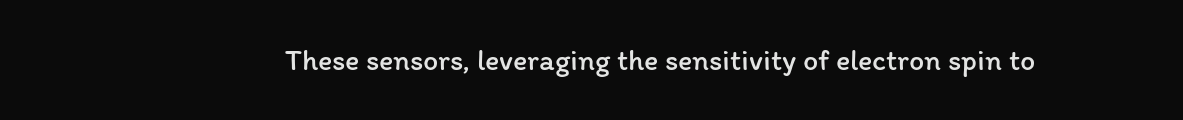These sensors, leveraging the sensitivity of electron spin to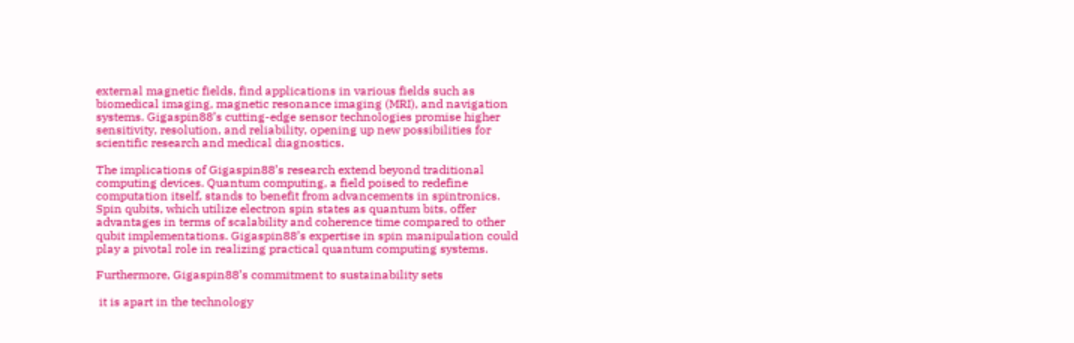external magnetic fields, find applications in various fields such as biomedical imaging, magnetic resonance imaging (MRI), and navigation systems. Gigaspin88’s cutting-edge sensor technologies promise higher sensitivity, resolution, and reliability, opening up new possibilities for scientific research and medical diagnostics.

The implications of Gigaspin88’s research extend beyond traditional computing devices. Quantum computing, a field poised to redefine computation itself, stands to benefit from advancements in spintronics. Spin qubits, which utilize electron spin states as quantum bits, offer advantages in terms of scalability and coherence time compared to other qubit implementations. Gigaspin88’s expertise in spin manipulation could play a pivotal role in realizing practical quantum computing systems.

Furthermore, Gigaspin88’s commitment to sustainability sets

 it is apart in the technology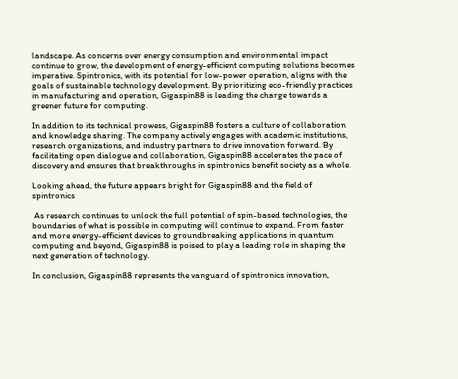landscape. As concerns over energy consumption and environmental impact continue to grow, the development of energy-efficient computing solutions becomes imperative. Spintronics, with its potential for low-power operation, aligns with the goals of sustainable technology development. By prioritizing eco-friendly practices in manufacturing and operation, Gigaspin88 is leading the charge towards a greener future for computing.

In addition to its technical prowess, Gigaspin88 fosters a culture of collaboration and knowledge sharing. The company actively engages with academic institutions, research organizations, and industry partners to drive innovation forward. By facilitating open dialogue and collaboration, Gigaspin88 accelerates the pace of discovery and ensures that breakthroughs in spintronics benefit society as a whole.

Looking ahead, the future appears bright for Gigaspin88 and the field of spintronics

 As research continues to unlock the full potential of spin-based technologies, the boundaries of what is possible in computing will continue to expand. From faster and more energy-efficient devices to groundbreaking applications in quantum computing and beyond, Gigaspin88 is poised to play a leading role in shaping the next generation of technology.

In conclusion, Gigaspin88 represents the vanguard of spintronics innovation,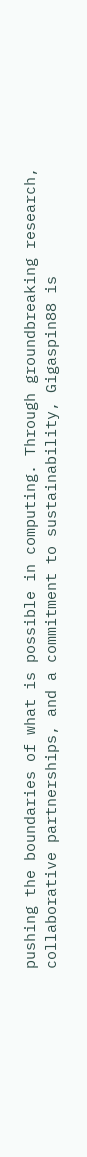pushing the boundaries of what is possible in computing. Through groundbreaking research, collaborative partnerships, and a commitment to sustainability, Gigaspin88 is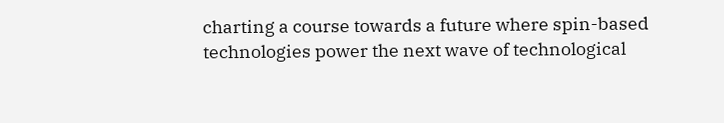charting a course towards a future where spin-based technologies power the next wave of technological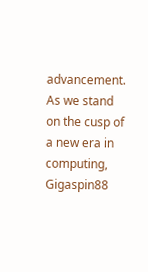advancement. As we stand on the cusp of a new era in computing, Gigaspin88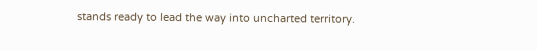stands ready to lead the way into uncharted territory.